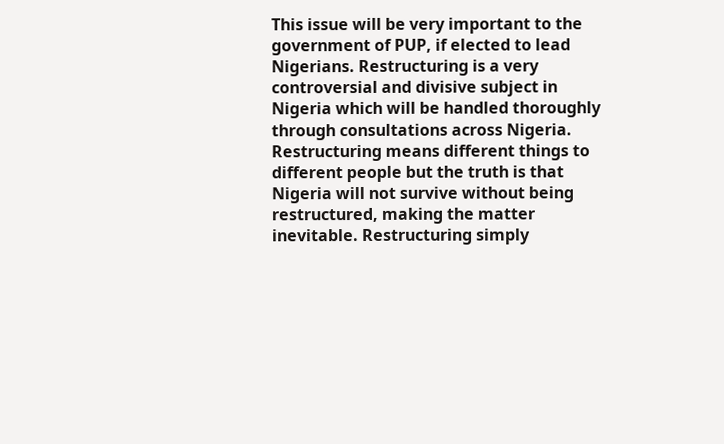This issue will be very important to the government of PUP, if elected to lead Nigerians. Restructuring is a very controversial and divisive subject in Nigeria which will be handled thoroughly through consultations across Nigeria. Restructuring means different things to different people but the truth is that Nigeria will not survive without being restructured, making the matter inevitable. Restructuring simply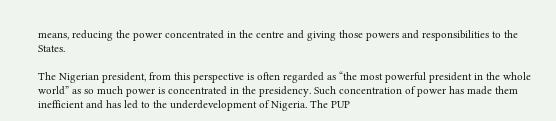means, reducing the power concentrated in the centre and giving those powers and responsibilities to the States.

The Nigerian president, from this perspective is often regarded as “the most powerful president in the whole world” as so much power is concentrated in the presidency. Such concentration of power has made them inefficient and has led to the underdevelopment of Nigeria. The PUP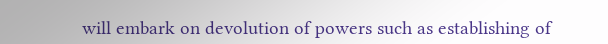will embark on devolution of powers such as establishing of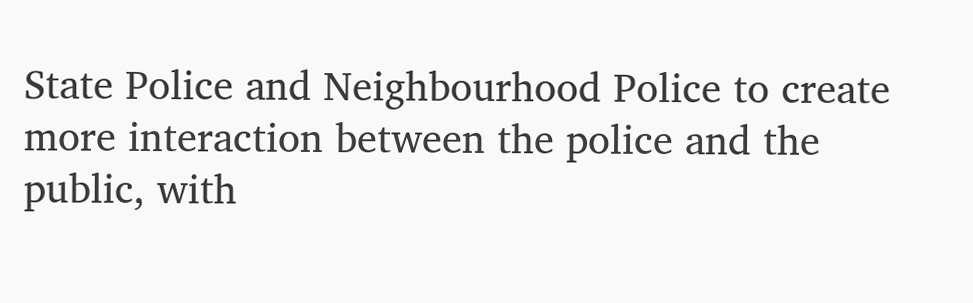State Police and Neighbourhood Police to create more interaction between the police and the public, with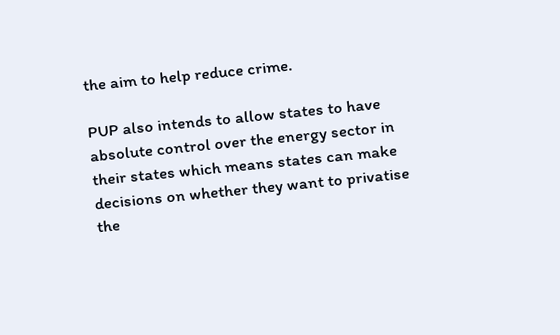the aim to help reduce crime.

PUP also intends to allow states to have absolute control over the energy sector in their states which means states can make decisions on whether they want to privatise the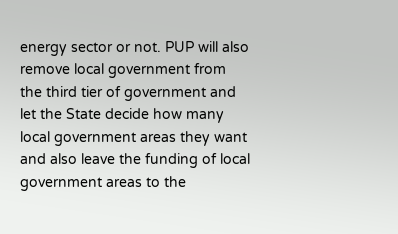energy sector or not. PUP will also remove local government from the third tier of government and let the State decide how many local government areas they want and also leave the funding of local government areas to the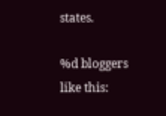states.

%d bloggers like this: